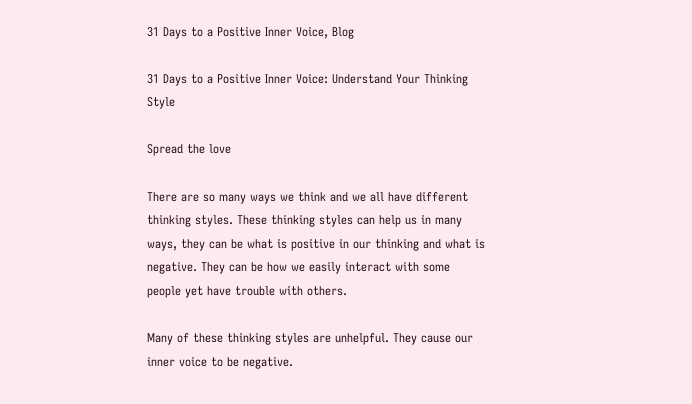31 Days to a Positive Inner Voice, Blog

31 Days to a Positive Inner Voice: Understand Your Thinking Style

Spread the love

There are so many ways we think and we all have different thinking styles. These thinking styles can help us in many ways, they can be what is positive in our thinking and what is negative. They can be how we easily interact with some people yet have trouble with others.

Many of these thinking styles are unhelpful. They cause our inner voice to be negative.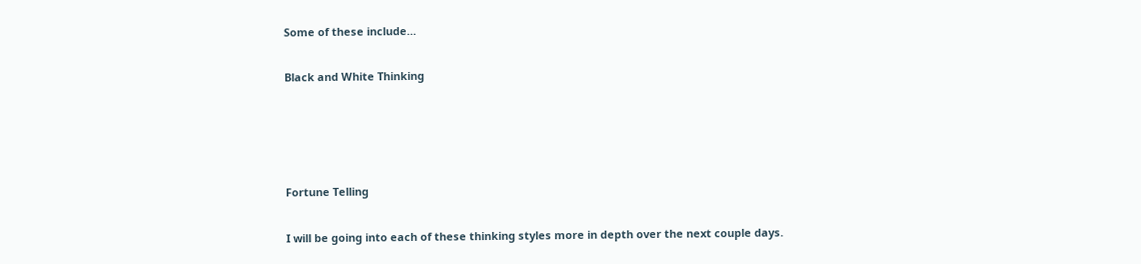Some of these include…

Black and White Thinking




Fortune Telling

I will be going into each of these thinking styles more in depth over the next couple days.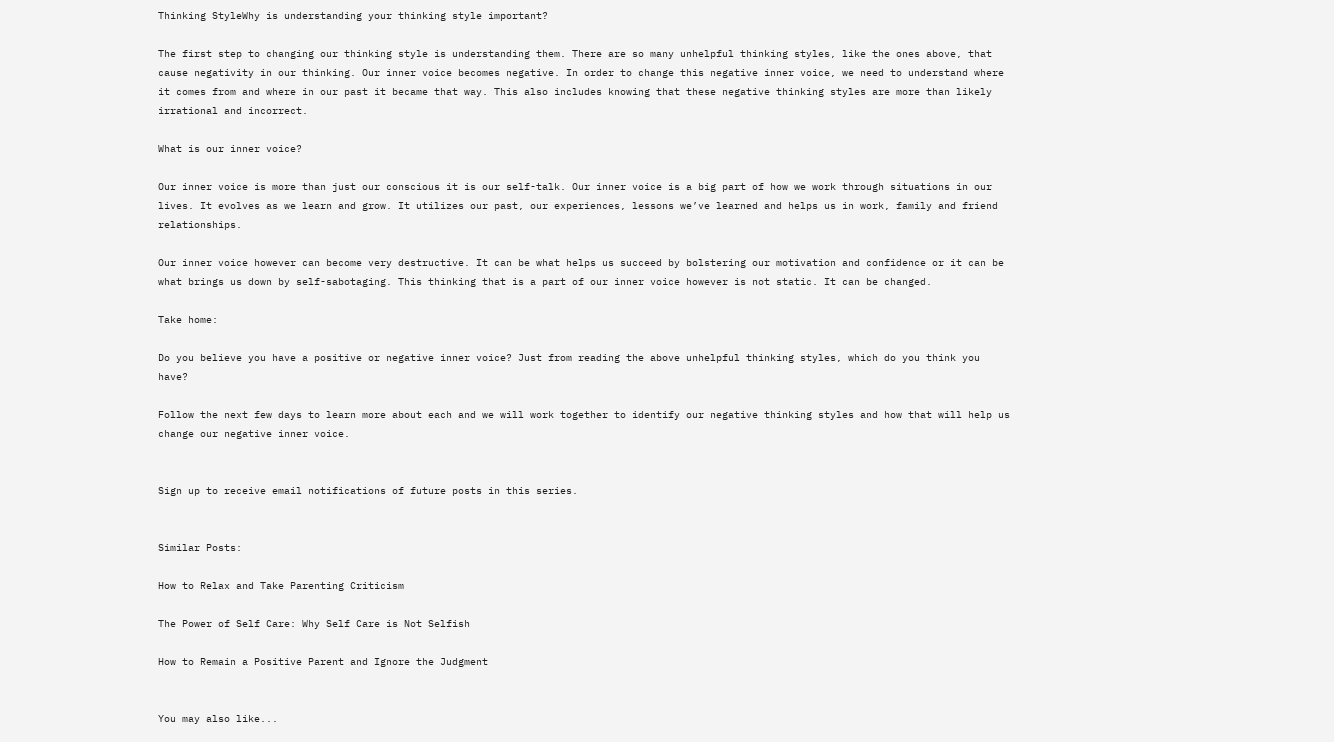Thinking StyleWhy is understanding your thinking style important?

The first step to changing our thinking style is understanding them. There are so many unhelpful thinking styles, like the ones above, that cause negativity in our thinking. Our inner voice becomes negative. In order to change this negative inner voice, we need to understand where it comes from and where in our past it became that way. This also includes knowing that these negative thinking styles are more than likely irrational and incorrect.

What is our inner voice?

Our inner voice is more than just our conscious it is our self-talk. Our inner voice is a big part of how we work through situations in our lives. It evolves as we learn and grow. It utilizes our past, our experiences, lessons we’ve learned and helps us in work, family and friend relationships.

Our inner voice however can become very destructive. It can be what helps us succeed by bolstering our motivation and confidence or it can be what brings us down by self-sabotaging. This thinking that is a part of our inner voice however is not static. It can be changed.

Take home:

Do you believe you have a positive or negative inner voice? Just from reading the above unhelpful thinking styles, which do you think you have?

Follow the next few days to learn more about each and we will work together to identify our negative thinking styles and how that will help us change our negative inner voice.


Sign up to receive email notifications of future posts in this series.


Similar Posts:

How to Relax and Take Parenting Criticism

The Power of Self Care: Why Self Care is Not Selfish

How to Remain a Positive Parent and Ignore the Judgment


You may also like...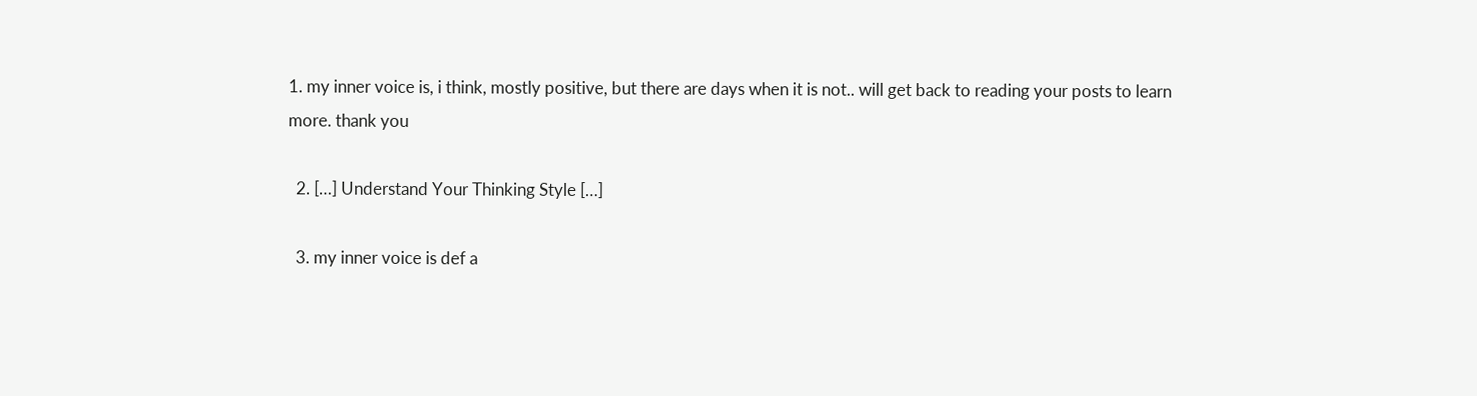1. my inner voice is, i think, mostly positive, but there are days when it is not.. will get back to reading your posts to learn more. thank you

  2. […] Understand Your Thinking Style […]

  3. my inner voice is def a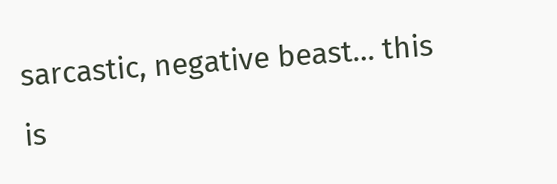sarcastic, negative beast… this is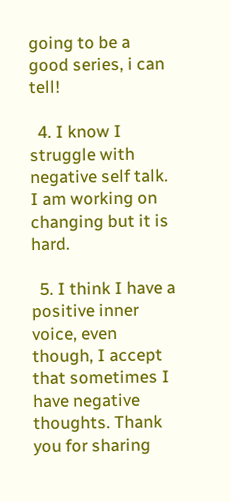going to be a good series, i can tell!

  4. I know I struggle with negative self talk. I am working on changing but it is hard.

  5. I think I have a positive inner voice, even though, I accept that sometimes I have negative thoughts. Thank you for sharing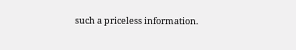such a priceless information.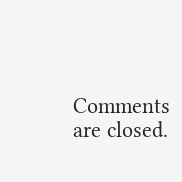Comments are closed.